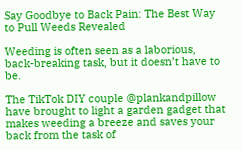Say Goodbye to Back Pain: The Best Way to Pull Weeds Revealed

Weeding is often seen as a laborious, back-breaking task, but it doesn’t have to be.

The TikTok DIY couple @plankandpillow have brought to light a garden gadget that makes weeding a breeze and saves your back from the task of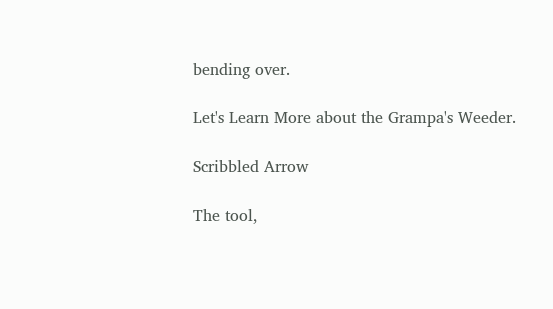bending over.

Let's Learn More about the Grampa's Weeder.

Scribbled Arrow

The tool,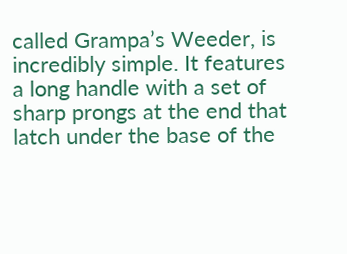called Grampa’s Weeder, is incredibly simple. It features a long handle with a set of sharp prongs at the end that latch under the base of the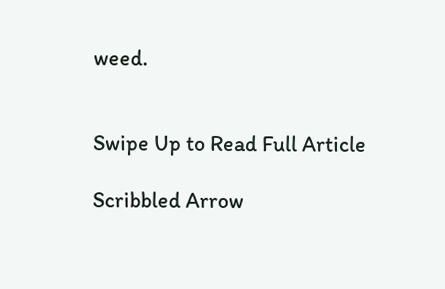weed.


Swipe Up to Read Full Article

Scribbled Arrow